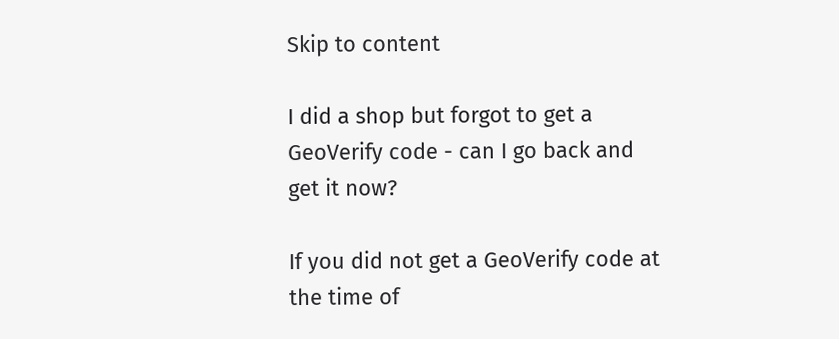Skip to content

I did a shop but forgot to get a GeoVerify code - can I go back and get it now?

If you did not get a GeoVerify code at the time of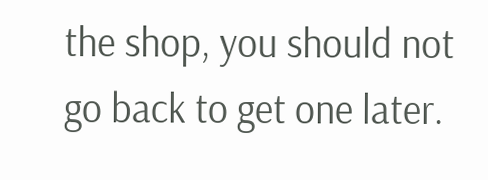the shop, you should not go back to get one later.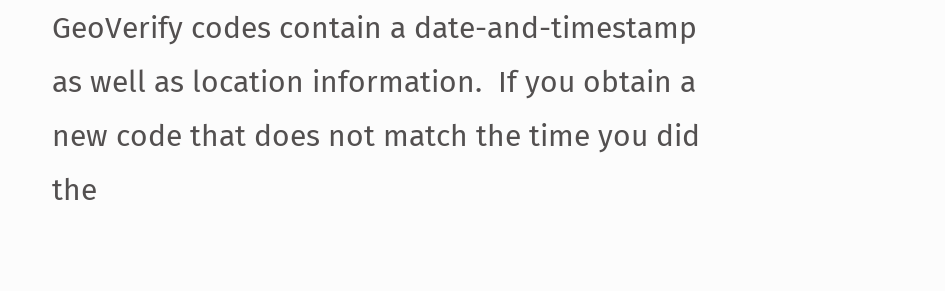GeoVerify codes contain a date-and-timestamp as well as location information.  If you obtain a new code that does not match the time you did the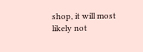shop, it will most likely not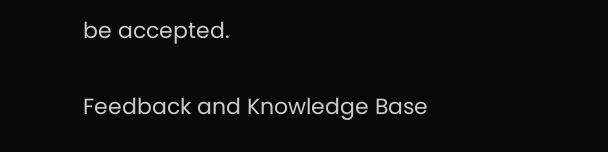be accepted.

Feedback and Knowledge Base